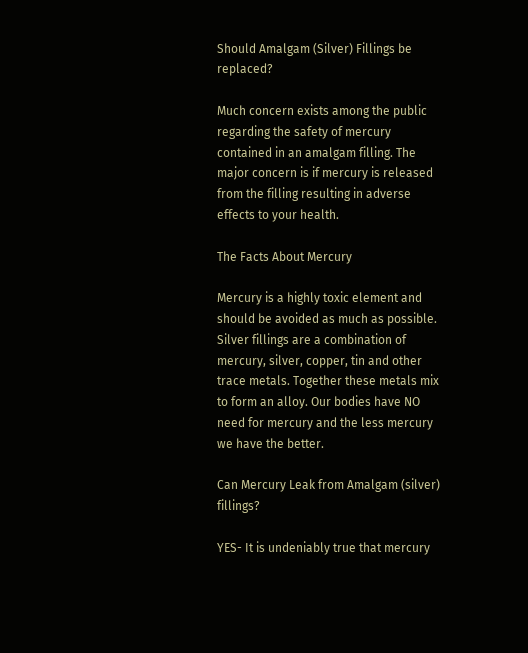Should Amalgam (Silver) Fillings be replaced?

Much concern exists among the public regarding the safety of mercury contained in an amalgam filling. The major concern is if mercury is released from the filling resulting in adverse effects to your health.

The Facts About Mercury

Mercury is a highly toxic element and should be avoided as much as possible. Silver fillings are a combination of mercury, silver, copper, tin and other trace metals. Together these metals mix to form an alloy. Our bodies have NO need for mercury and the less mercury we have the better.

Can Mercury Leak from Amalgam (silver) fillings?

YES- It is undeniably true that mercury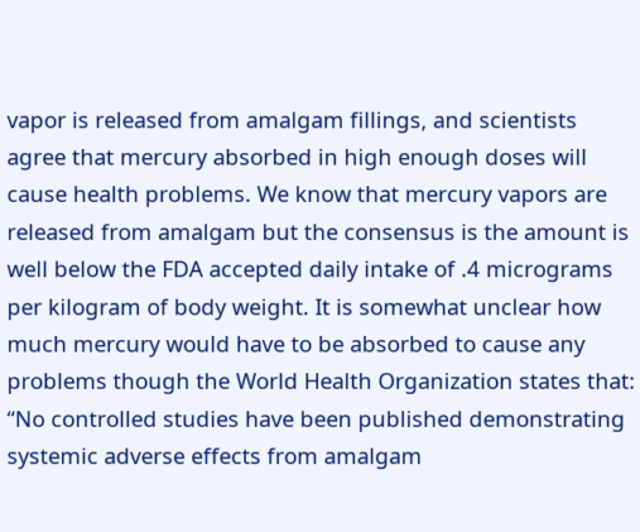vapor is released from amalgam fillings, and scientists agree that mercury absorbed in high enough doses will cause health problems. We know that mercury vapors are released from amalgam but the consensus is the amount is well below the FDA accepted daily intake of .4 micrograms per kilogram of body weight. It is somewhat unclear how much mercury would have to be absorbed to cause any problems though the World Health Organization states that: “No controlled studies have been published demonstrating systemic adverse effects from amalgam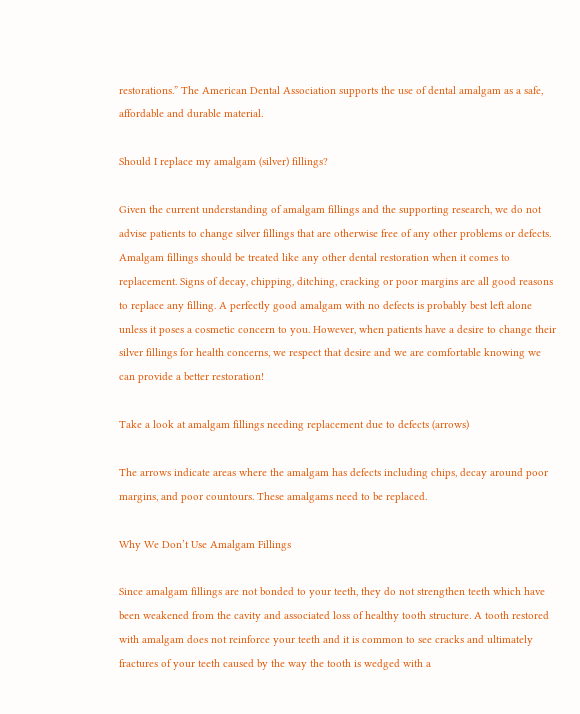restorations.” The American Dental Association supports the use of dental amalgam as a safe, affordable and durable material.

Should I replace my amalgam (silver) fillings?

Given the current understanding of amalgam fillings and the supporting research, we do not advise patients to change silver fillings that are otherwise free of any other problems or defects. Amalgam fillings should be treated like any other dental restoration when it comes to replacement. Signs of decay, chipping, ditching, cracking or poor margins are all good reasons to replace any filling. A perfectly good amalgam with no defects is probably best left alone unless it poses a cosmetic concern to you. However, when patients have a desire to change their silver fillings for health concerns, we respect that desire and we are comfortable knowing we can provide a better restoration!

Take a look at amalgam fillings needing replacement due to defects (arrows)

The arrows indicate areas where the amalgam has defects including chips, decay around poor margins, and poor countours. These amalgams need to be replaced.

Why We Don’t Use Amalgam Fillings

Since amalgam fillings are not bonded to your teeth, they do not strengthen teeth which have been weakened from the cavity and associated loss of healthy tooth structure. A tooth restored with amalgam does not reinforce your teeth and it is common to see cracks and ultimately fractures of your teeth caused by the way the tooth is wedged with a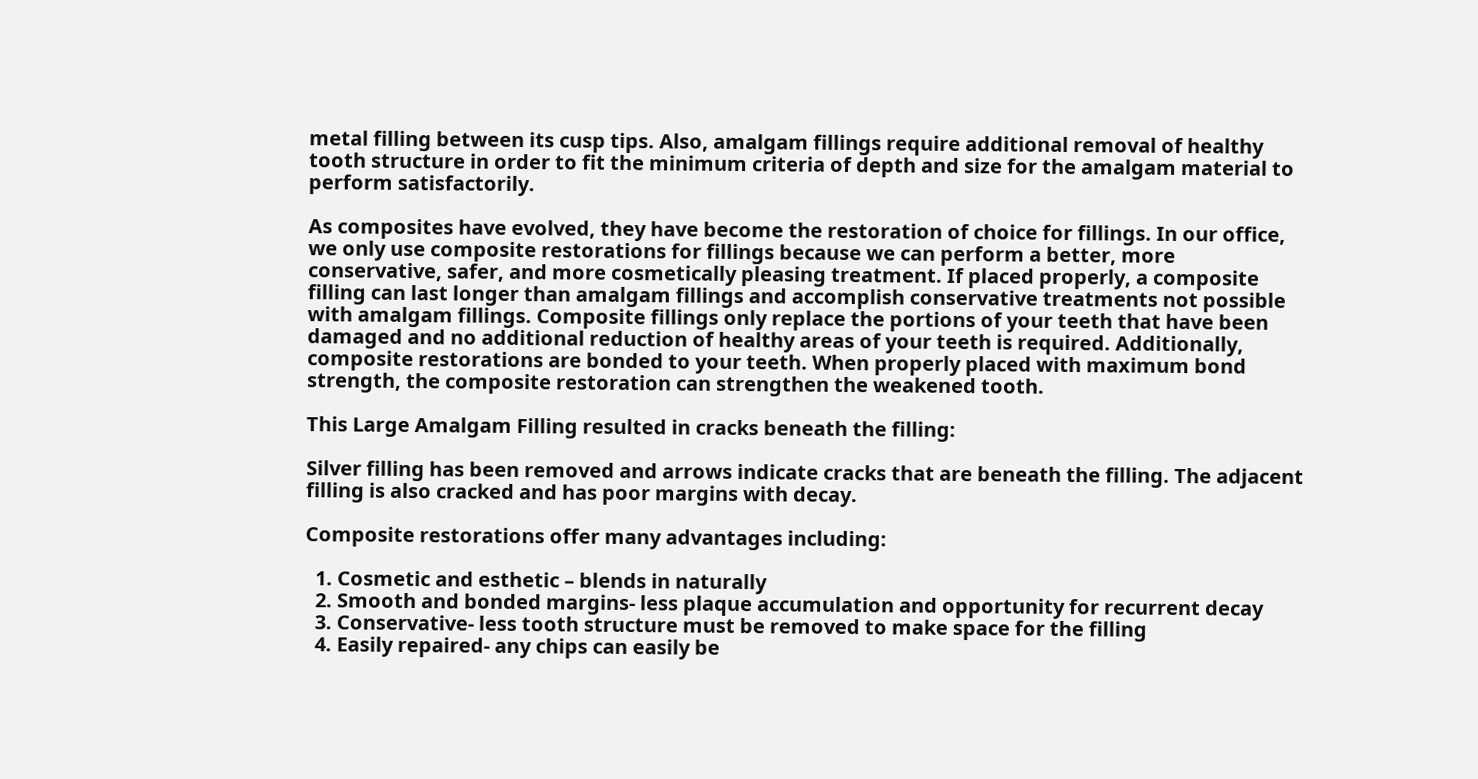metal filling between its cusp tips. Also, amalgam fillings require additional removal of healthy tooth structure in order to fit the minimum criteria of depth and size for the amalgam material to perform satisfactorily.

As composites have evolved, they have become the restoration of choice for fillings. In our office, we only use composite restorations for fillings because we can perform a better, more conservative, safer, and more cosmetically pleasing treatment. If placed properly, a composite filling can last longer than amalgam fillings and accomplish conservative treatments not possible with amalgam fillings. Composite fillings only replace the portions of your teeth that have been damaged and no additional reduction of healthy areas of your teeth is required. Additionally, composite restorations are bonded to your teeth. When properly placed with maximum bond strength, the composite restoration can strengthen the weakened tooth.

This Large Amalgam Filling resulted in cracks beneath the filling:

Silver filling has been removed and arrows indicate cracks that are beneath the filling. The adjacent filling is also cracked and has poor margins with decay.

Composite restorations offer many advantages including:

  1. Cosmetic and esthetic – blends in naturally
  2. Smooth and bonded margins- less plaque accumulation and opportunity for recurrent decay
  3. Conservative- less tooth structure must be removed to make space for the filling
  4. Easily repaired- any chips can easily be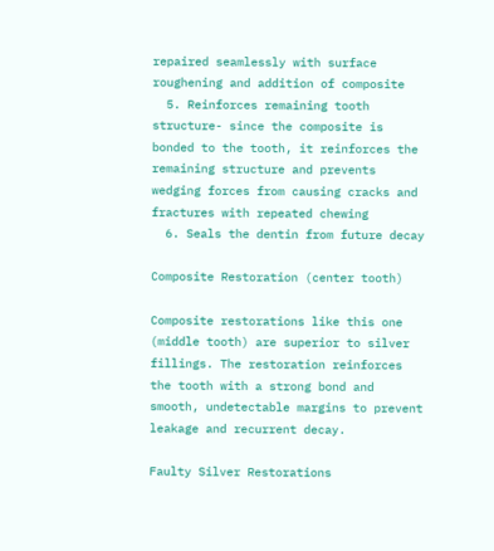repaired seamlessly with surface roughening and addition of composite
  5. Reinforces remaining tooth structure- since the composite is bonded to the tooth, it reinforces the remaining structure and prevents wedging forces from causing cracks and fractures with repeated chewing
  6. Seals the dentin from future decay

Composite Restoration (center tooth)

Composite restorations like this one (middle tooth) are superior to silver fillings. The restoration reinforces the tooth with a strong bond and smooth, undetectable margins to prevent leakage and recurrent decay.

Faulty Silver Restorations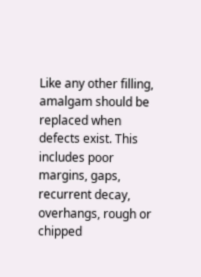Like any other filling, amalgam should be replaced when defects exist. This includes poor margins, gaps, recurrent decay, overhangs, rough or chipped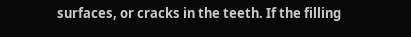surfaces, or cracks in the teeth. If the filling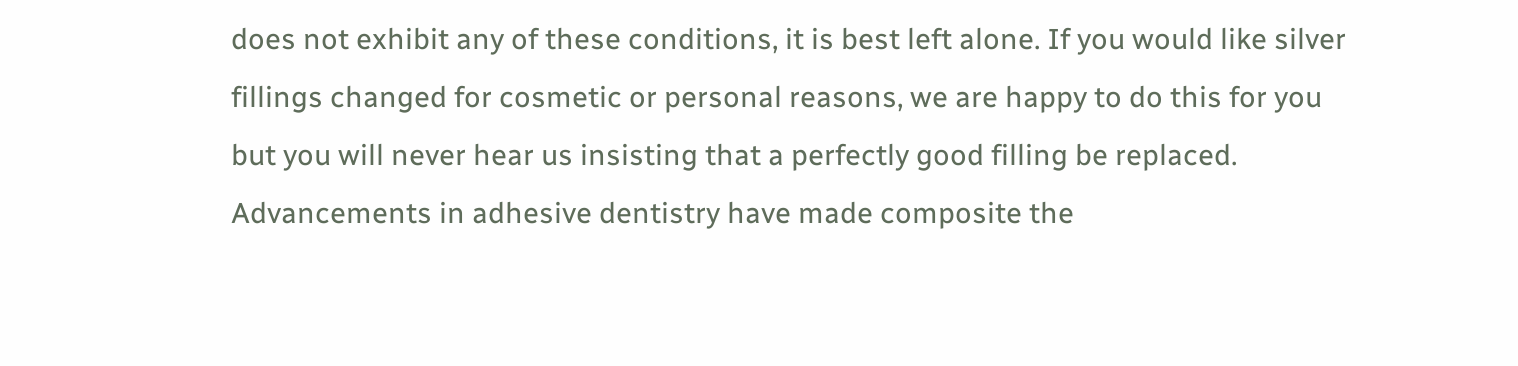does not exhibit any of these conditions, it is best left alone. If you would like silver fillings changed for cosmetic or personal reasons, we are happy to do this for you but you will never hear us insisting that a perfectly good filling be replaced. Advancements in adhesive dentistry have made composite the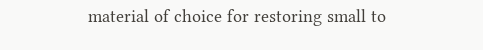material of choice for restoring small to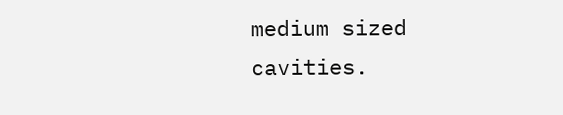medium sized cavities.